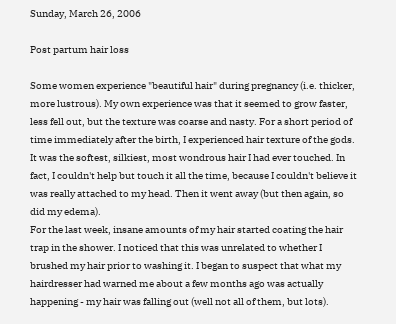Sunday, March 26, 2006

Post partum hair loss

Some women experience "beautiful hair" during pregnancy (i.e. thicker, more lustrous). My own experience was that it seemed to grow faster, less fell out, but the texture was coarse and nasty. For a short period of time immediately after the birth, I experienced hair texture of the gods. It was the softest, silkiest, most wondrous hair I had ever touched. In fact, I couldn't help but touch it all the time, because I couldn't believe it was really attached to my head. Then it went away (but then again, so did my edema).
For the last week, insane amounts of my hair started coating the hair trap in the shower. I noticed that this was unrelated to whether I brushed my hair prior to washing it. I began to suspect that what my hairdresser had warned me about a few months ago was actually happening - my hair was falling out (well not all of them, but lots).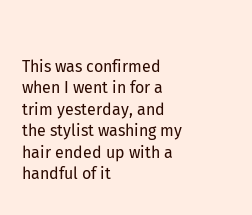This was confirmed when I went in for a trim yesterday, and the stylist washing my hair ended up with a handful of it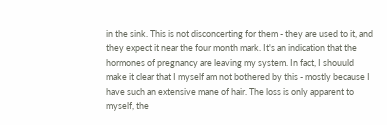in the sink. This is not disconcerting for them - they are used to it, and they expect it near the four month mark. It's an indication that the hormones of pregnancy are leaving my system. In fact, I shouuld make it clear that I myself am not bothered by this - mostly because I have such an extensive mane of hair. The loss is only apparent to myself, the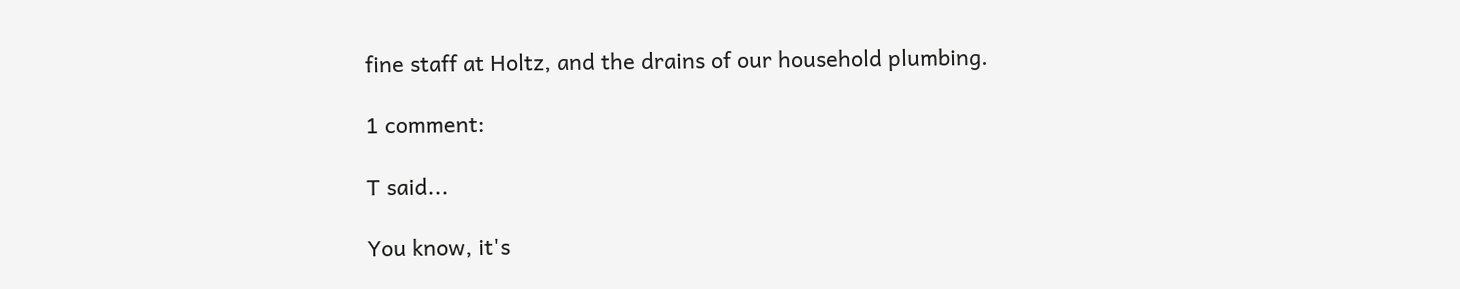fine staff at Holtz, and the drains of our household plumbing.

1 comment:

T said...

You know, it's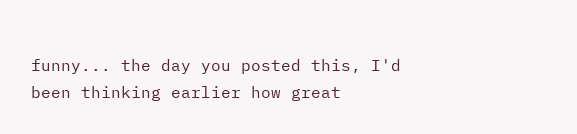funny... the day you posted this, I'd been thinking earlier how great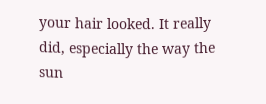your hair looked. It really did, especially the way the sun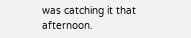was catching it that afternoon.